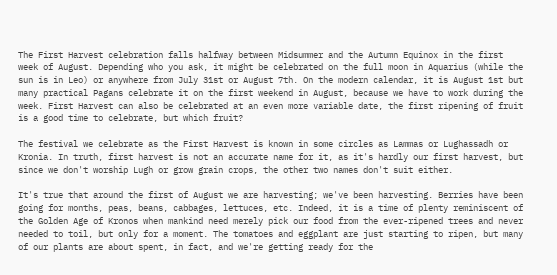The First Harvest celebration falls halfway between Midsummer and the Autumn Equinox in the first week of August. Depending who you ask, it might be celebrated on the full moon in Aquarius (while the sun is in Leo) or anywhere from July 31st or August 7th. On the modern calendar, it is August 1st but many practical Pagans celebrate it on the first weekend in August, because we have to work during the week. First Harvest can also be celebrated at an even more variable date, the first ripening of fruit is a good time to celebrate, but which fruit?

The festival we celebrate as the First Harvest is known in some circles as Lammas or Lughassadh or Kronia. In truth, first harvest is not an accurate name for it, as it's hardly our first harvest, but since we don't worship Lugh or grow grain crops, the other two names don't suit either.

It's true that around the first of August we are harvesting; we've been harvesting. Berries have been going for months, peas, beans, cabbages, lettuces, etc. Indeed, it is a time of plenty reminiscent of the Golden Age of Kronos when mankind need merely pick our food from the ever-ripened trees and never needed to toil, but only for a moment. The tomatoes and eggplant are just starting to ripen, but many of our plants are about spent, in fact, and we're getting ready for the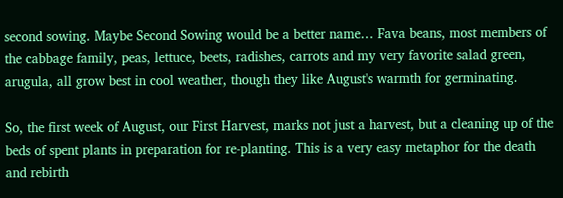second sowing. Maybe Second Sowing would be a better name… Fava beans, most members of the cabbage family, peas, lettuce, beets, radishes, carrots and my very favorite salad green, arugula, all grow best in cool weather, though they like August's warmth for germinating.

So, the first week of August, our First Harvest, marks not just a harvest, but a cleaning up of the beds of spent plants in preparation for re-planting. This is a very easy metaphor for the death and rebirth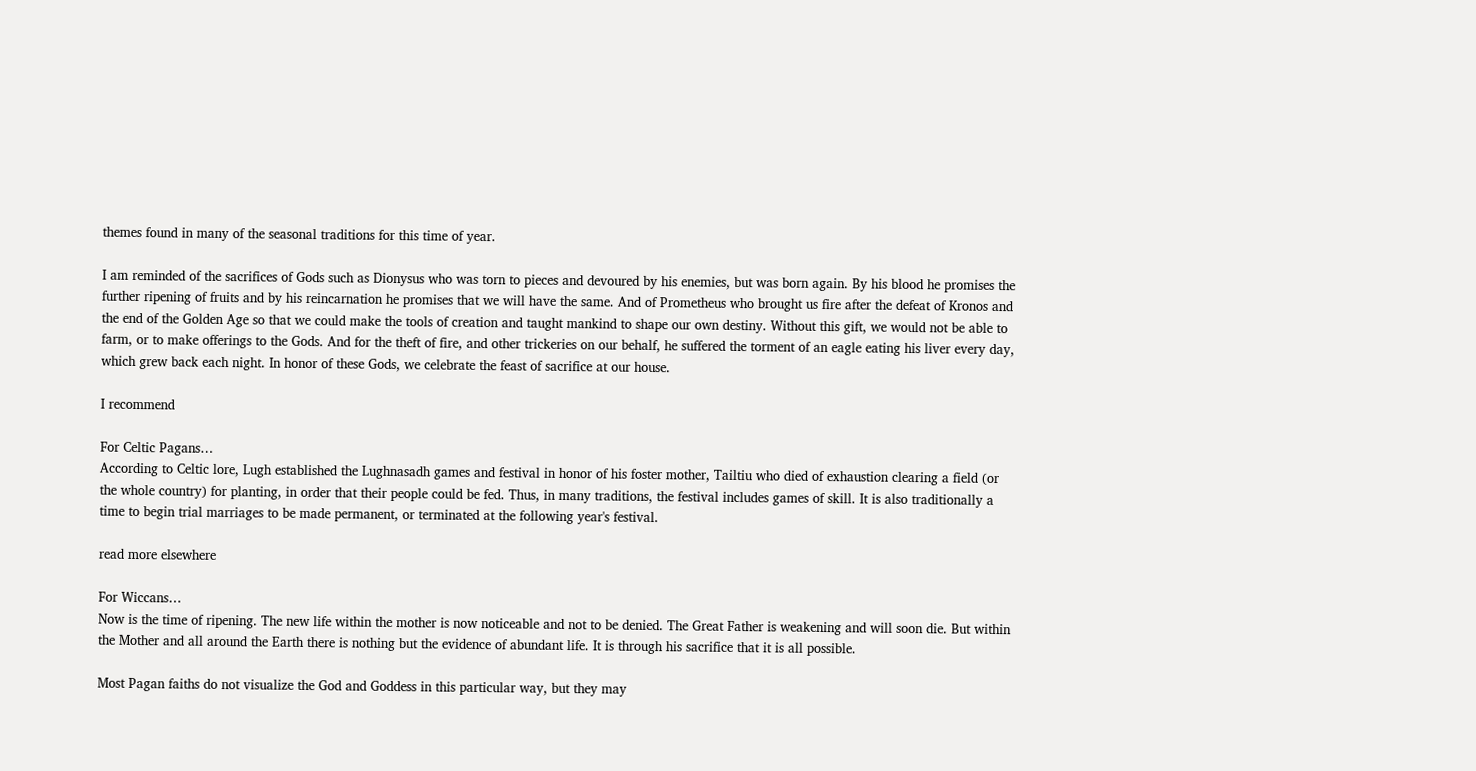themes found in many of the seasonal traditions for this time of year.

I am reminded of the sacrifices of Gods such as Dionysus who was torn to pieces and devoured by his enemies, but was born again. By his blood he promises the further ripening of fruits and by his reincarnation he promises that we will have the same. And of Prometheus who brought us fire after the defeat of Kronos and the end of the Golden Age so that we could make the tools of creation and taught mankind to shape our own destiny. Without this gift, we would not be able to farm, or to make offerings to the Gods. And for the theft of fire, and other trickeries on our behalf, he suffered the torment of an eagle eating his liver every day, which grew back each night. In honor of these Gods, we celebrate the feast of sacrifice at our house.

I recommend

For Celtic Pagans…
According to Celtic lore, Lugh established the Lughnasadh games and festival in honor of his foster mother, Tailtiu who died of exhaustion clearing a field (or the whole country) for planting, in order that their people could be fed. Thus, in many traditions, the festival includes games of skill. It is also traditionally a time to begin trial marriages to be made permanent, or terminated at the following year's festival.

read more elsewhere

For Wiccans…
Now is the time of ripening. The new life within the mother is now noticeable and not to be denied. The Great Father is weakening and will soon die. But within the Mother and all around the Earth there is nothing but the evidence of abundant life. It is through his sacrifice that it is all possible.

Most Pagan faiths do not visualize the God and Goddess in this particular way, but they may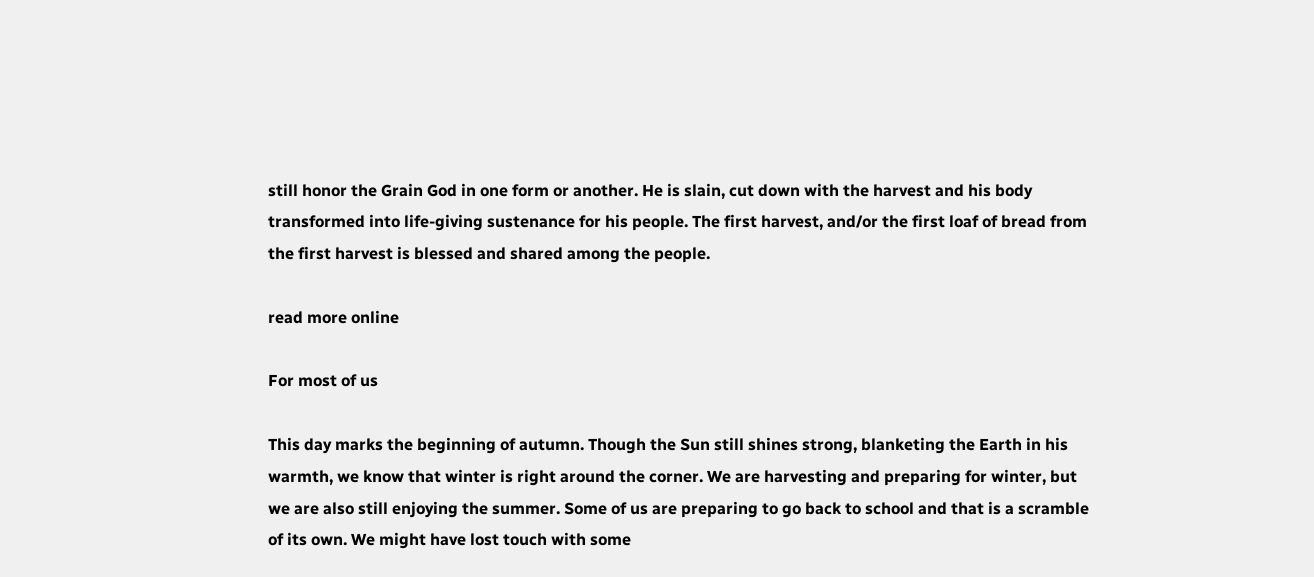still honor the Grain God in one form or another. He is slain, cut down with the harvest and his body transformed into life-giving sustenance for his people. The first harvest, and/or the first loaf of bread from the first harvest is blessed and shared among the people.

read more online

For most of us

This day marks the beginning of autumn. Though the Sun still shines strong, blanketing the Earth in his warmth, we know that winter is right around the corner. We are harvesting and preparing for winter, but we are also still enjoying the summer. Some of us are preparing to go back to school and that is a scramble of its own. We might have lost touch with some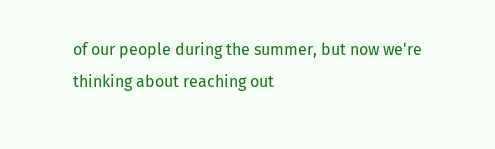of our people during the summer, but now we're thinking about reaching out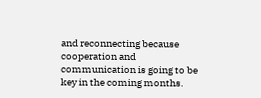and reconnecting because cooperation and communication is going to be key in the coming months.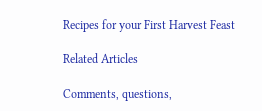Recipes for your First Harvest Feast

Related Articles

Comments, questions,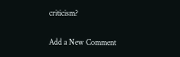criticism?

Add a New Comment